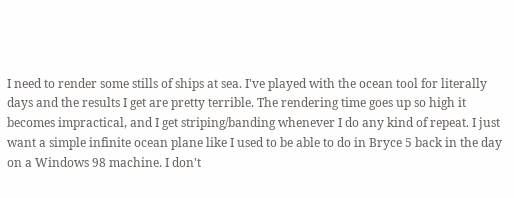I need to render some stills of ships at sea. I've played with the ocean tool for literally days and the results I get are pretty terrible. The rendering time goes up so high it becomes impractical, and I get striping/banding whenever I do any kind of repeat. I just want a simple infinite ocean plane like I used to be able to do in Bryce 5 back in the day on a Windows 98 machine. I don't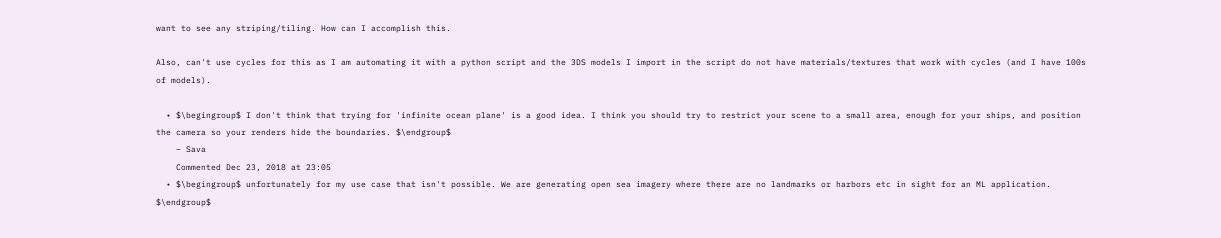want to see any striping/tiling. How can I accomplish this.

Also, can't use cycles for this as I am automating it with a python script and the 3DS models I import in the script do not have materials/textures that work with cycles (and I have 100s of models).

  • $\begingroup$ I don't think that trying for 'infinite ocean plane' is a good idea. I think you should try to restrict your scene to a small area, enough for your ships, and position the camera so your renders hide the boundaries. $\endgroup$
    – Sava
    Commented Dec 23, 2018 at 23:05
  • $\begingroup$ unfortunately for my use case that isn't possible. We are generating open sea imagery where there are no landmarks or harbors etc in sight for an ML application. $\endgroup$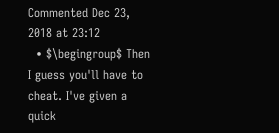Commented Dec 23, 2018 at 23:12
  • $\begingroup$ Then I guess you'll have to cheat. I've given a quick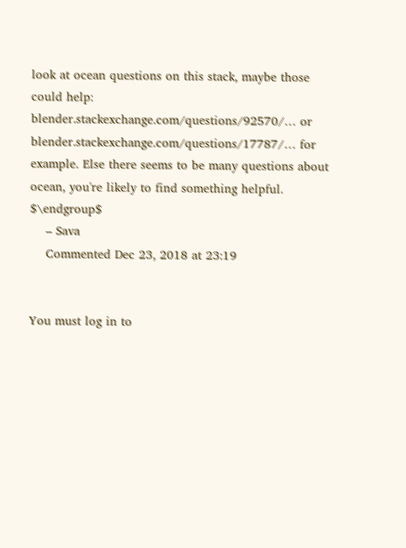look at ocean questions on this stack, maybe those could help: blender.stackexchange.com/questions/92570/… or blender.stackexchange.com/questions/17787/… for example. Else there seems to be many questions about ocean, you're likely to find something helpful. $\endgroup$
    – Sava
    Commented Dec 23, 2018 at 23:19


You must log in to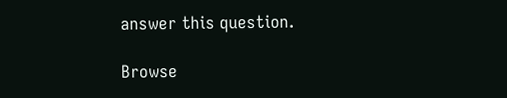answer this question.

Browse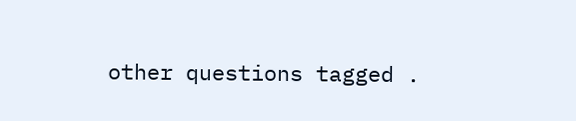other questions tagged .